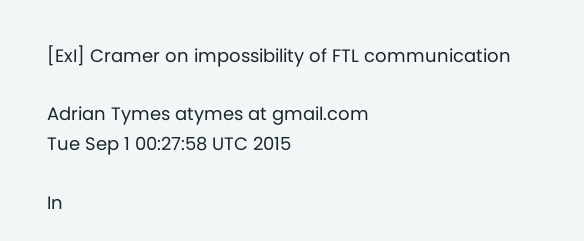[ExI] Cramer on impossibility of FTL communication

Adrian Tymes atymes at gmail.com
Tue Sep 1 00:27:58 UTC 2015

In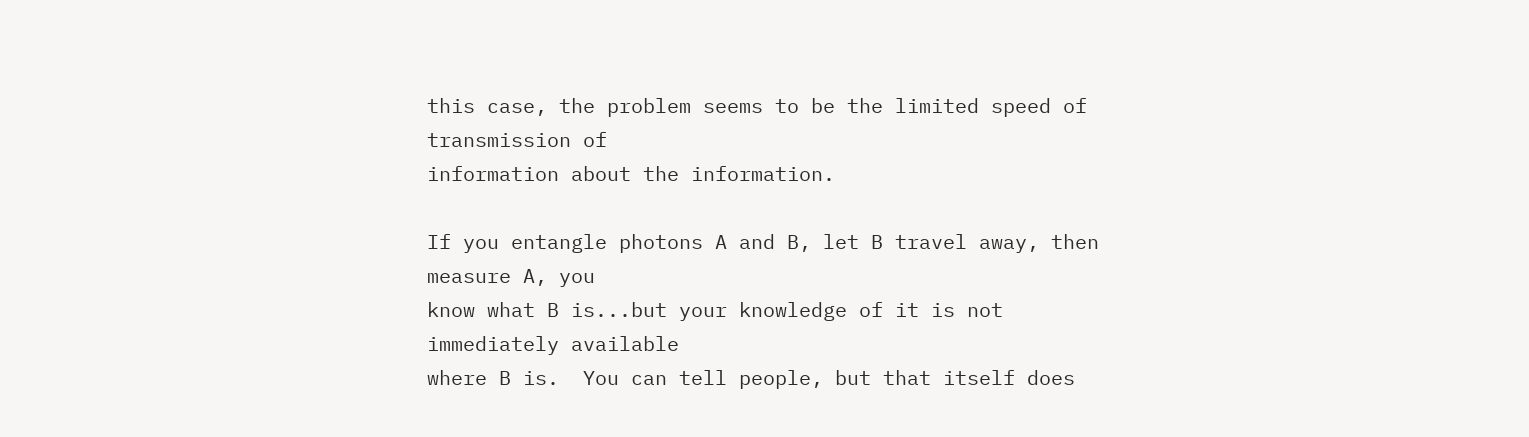this case, the problem seems to be the limited speed of transmission of
information about the information.

If you entangle photons A and B, let B travel away, then measure A, you
know what B is...but your knowledge of it is not immediately available
where B is.  You can tell people, but that itself does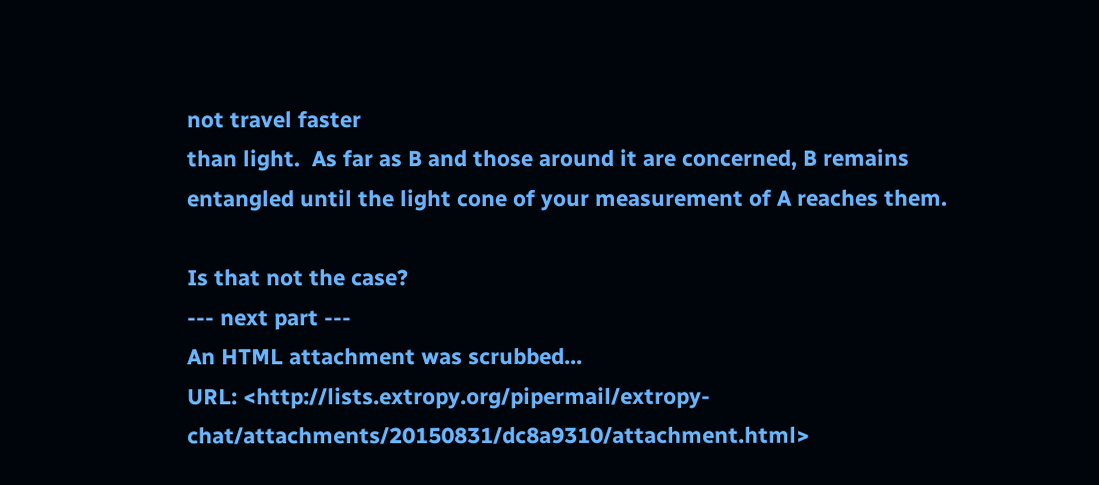not travel faster
than light.  As far as B and those around it are concerned, B remains
entangled until the light cone of your measurement of A reaches them.

Is that not the case?
--- next part ---
An HTML attachment was scrubbed...
URL: <http://lists.extropy.org/pipermail/extropy-chat/attachments/20150831/dc8a9310/attachment.html>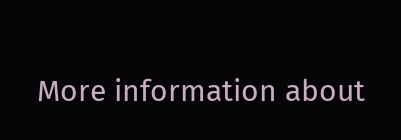More information about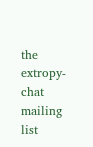the extropy-chat mailing list